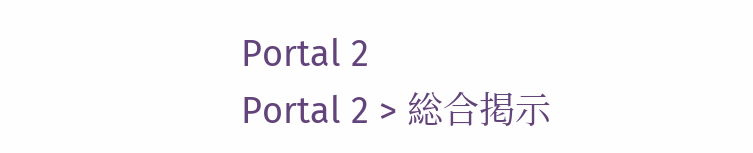Portal 2
Portal 2 > 総合掲示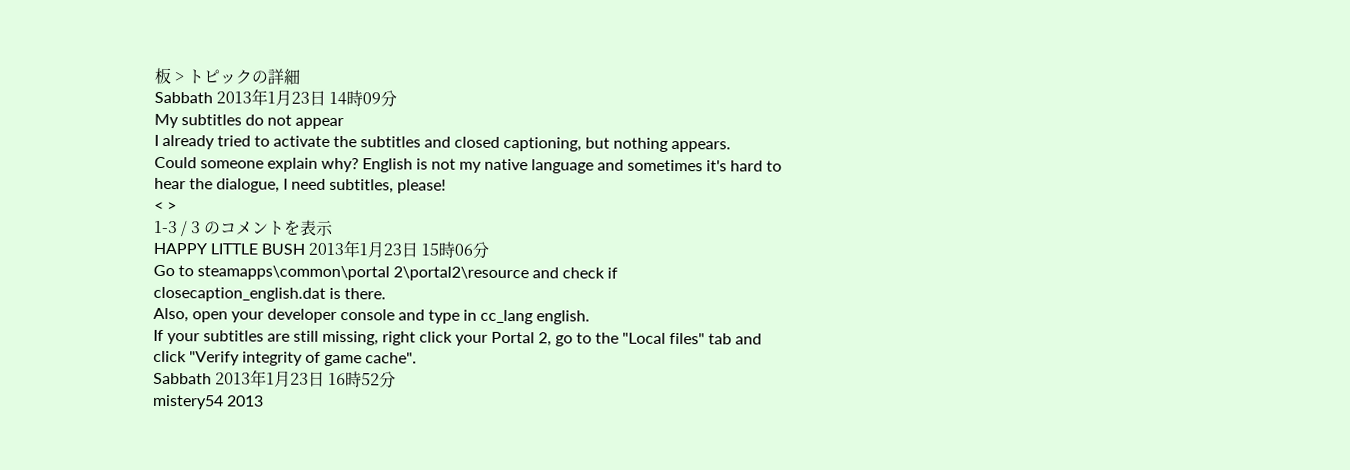板 > トピックの詳細
Sabbath 2013年1月23日 14時09分
My subtitles do not appear
I already tried to activate the subtitles and closed captioning, but nothing appears.
Could someone explain why? English is not my native language and sometimes it's hard to hear the dialogue, I need subtitles, please!
< >
1-3 / 3 のコメントを表示
HAPPY LITTLE BUSH 2013年1月23日 15時06分
Go to steamapps\common\portal 2\portal2\resource and check if closecaption_english.dat is there.
Also, open your developer console and type in cc_lang english.
If your subtitles are still missing, right click your Portal 2, go to the "Local files" tab and click "Verify integrity of game cache".
Sabbath 2013年1月23日 16時52分
mistery54 2013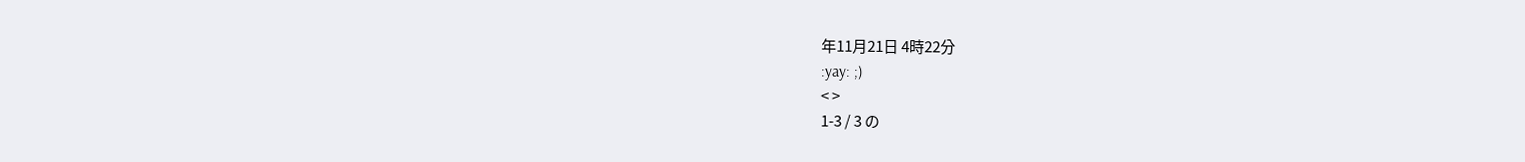年11月21日 4時22分
:yay: ;)
< >
1-3 / 3 の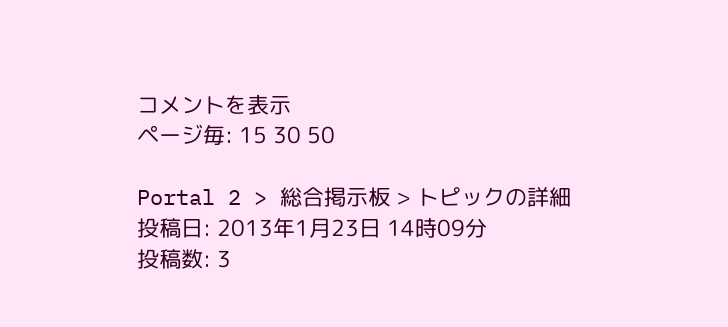コメントを表示
ページ毎: 15 30 50

Portal 2 > 総合掲示板 > トピックの詳細
投稿日: 2013年1月23日 14時09分
投稿数: 3